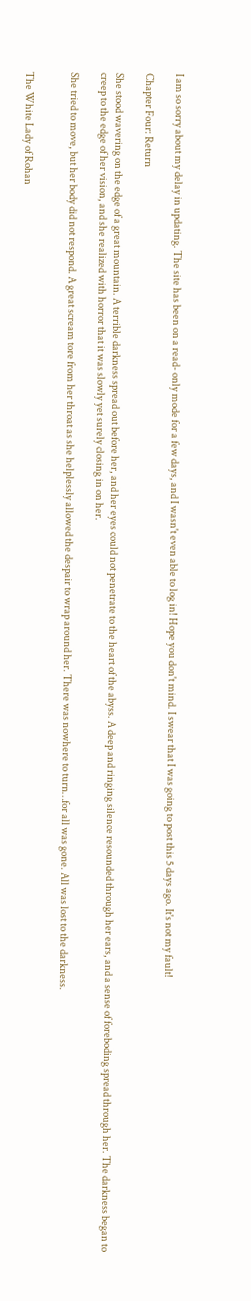I am so sorry about my delay in updating. The site has been on a read- only mode for a few days, and I wasn't even able to log in! Hope you don't mind. I swear that I was going to post this 5 days ago. It's not my fault!

Chapter Four: Return

She stood wavering on the edge of a great mountain. A terrible darkness spread out before her, and her eyes could not penetrate to the heart of the abyss. A deep and ringing silence resounded through her ears, and a sense of foreboding spread through her. The darkness began to creep to the edge of her vision, and she realized with horror that it was slowly yet surely closing in on her.

She tried to move, but her body did not respond. A great scream tore from her throat as she helplessly allowed the despair to wrap around her. There was nowhere to turn…for all was gone. All was lost to the darkness.


The White Lady of Rohan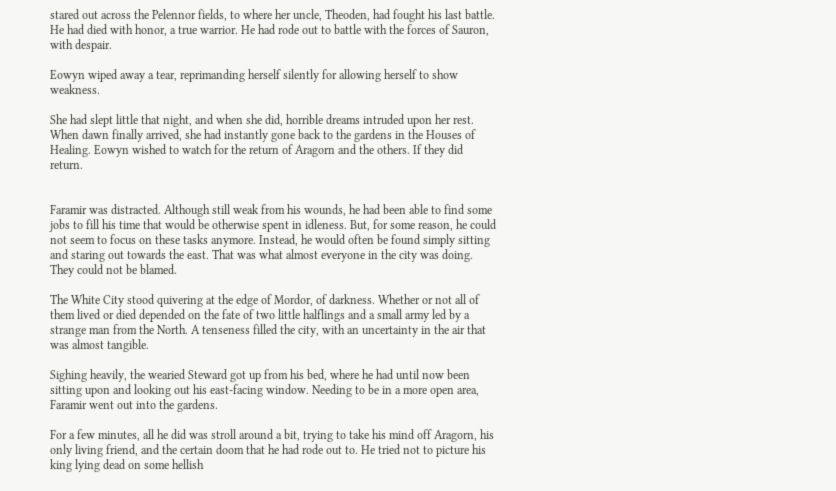stared out across the Pelennor fields, to where her uncle, Theoden, had fought his last battle. He had died with honor, a true warrior. He had rode out to battle with the forces of Sauron, with despair.

Eowyn wiped away a tear, reprimanding herself silently for allowing herself to show weakness.

She had slept little that night, and when she did, horrible dreams intruded upon her rest. When dawn finally arrived, she had instantly gone back to the gardens in the Houses of Healing. Eowyn wished to watch for the return of Aragorn and the others. If they did return.


Faramir was distracted. Although still weak from his wounds, he had been able to find some jobs to fill his time that would be otherwise spent in idleness. But, for some reason, he could not seem to focus on these tasks anymore. Instead, he would often be found simply sitting and staring out towards the east. That was what almost everyone in the city was doing. They could not be blamed.

The White City stood quivering at the edge of Mordor, of darkness. Whether or not all of them lived or died depended on the fate of two little halflings and a small army led by a strange man from the North. A tenseness filled the city, with an uncertainty in the air that was almost tangible.

Sighing heavily, the wearied Steward got up from his bed, where he had until now been sitting upon and looking out his east-facing window. Needing to be in a more open area, Faramir went out into the gardens.

For a few minutes, all he did was stroll around a bit, trying to take his mind off Aragorn, his only living friend, and the certain doom that he had rode out to. He tried not to picture his king lying dead on some hellish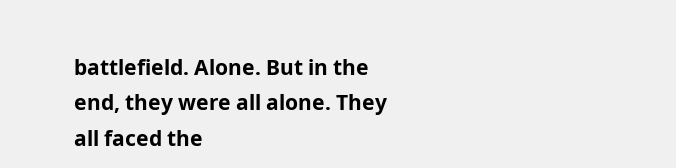battlefield. Alone. But in the end, they were all alone. They all faced the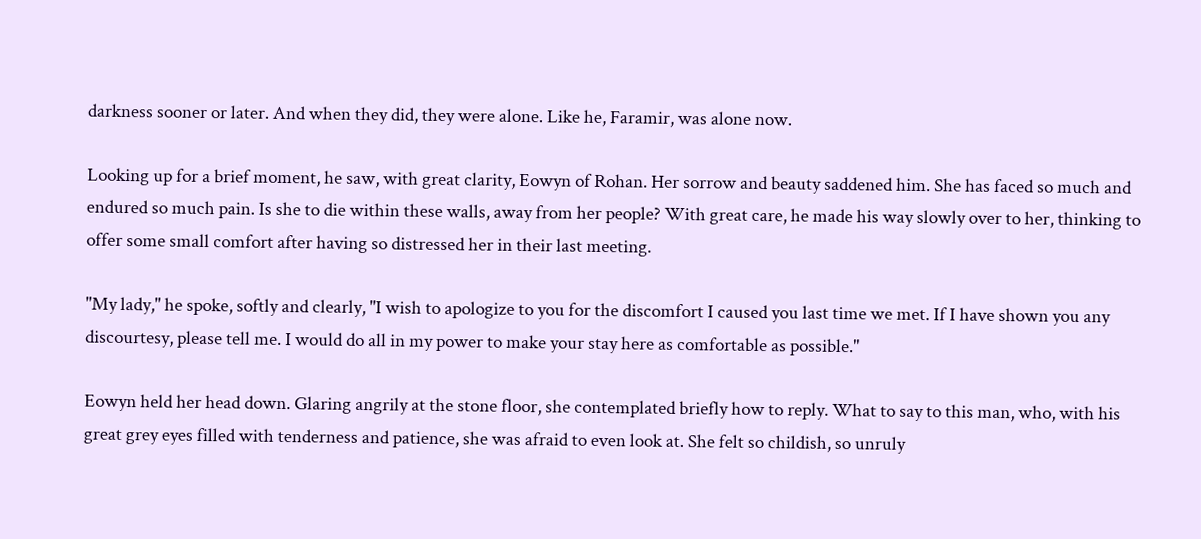darkness sooner or later. And when they did, they were alone. Like he, Faramir, was alone now.

Looking up for a brief moment, he saw, with great clarity, Eowyn of Rohan. Her sorrow and beauty saddened him. She has faced so much and endured so much pain. Is she to die within these walls, away from her people? With great care, he made his way slowly over to her, thinking to offer some small comfort after having so distressed her in their last meeting.

"My lady," he spoke, softly and clearly, "I wish to apologize to you for the discomfort I caused you last time we met. If I have shown you any discourtesy, please tell me. I would do all in my power to make your stay here as comfortable as possible."

Eowyn held her head down. Glaring angrily at the stone floor, she contemplated briefly how to reply. What to say to this man, who, with his great grey eyes filled with tenderness and patience, she was afraid to even look at. She felt so childish, so unruly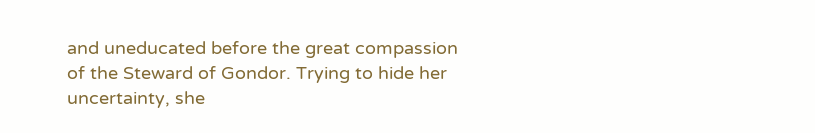and uneducated before the great compassion of the Steward of Gondor. Trying to hide her uncertainty, she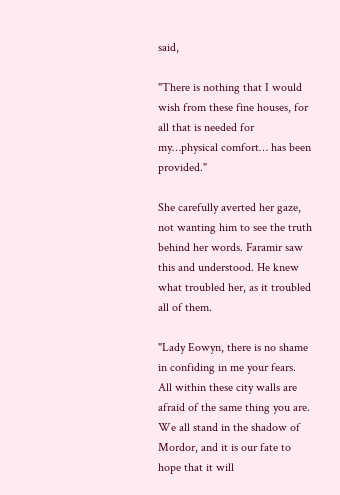said,

"There is nothing that I would wish from these fine houses, for all that is needed for my…physical comfort… has been provided."

She carefully averted her gaze, not wanting him to see the truth behind her words. Faramir saw this and understood. He knew what troubled her, as it troubled all of them.

"Lady Eowyn, there is no shame in confiding in me your fears. All within these city walls are afraid of the same thing you are. We all stand in the shadow of Mordor, and it is our fate to hope that it will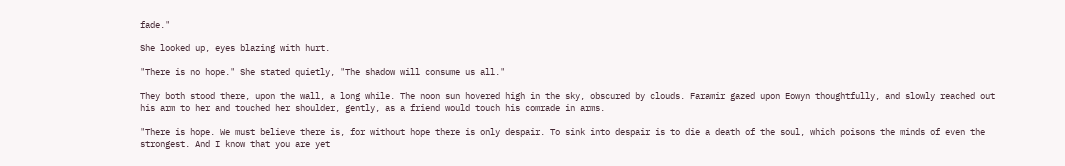fade."

She looked up, eyes blazing with hurt.

"There is no hope." She stated quietly, "The shadow will consume us all."

They both stood there, upon the wall, a long while. The noon sun hovered high in the sky, obscured by clouds. Faramir gazed upon Eowyn thoughtfully, and slowly reached out his arm to her and touched her shoulder, gently, as a friend would touch his comrade in arms.

"There is hope. We must believe there is, for without hope there is only despair. To sink into despair is to die a death of the soul, which poisons the minds of even the strongest. And I know that you are yet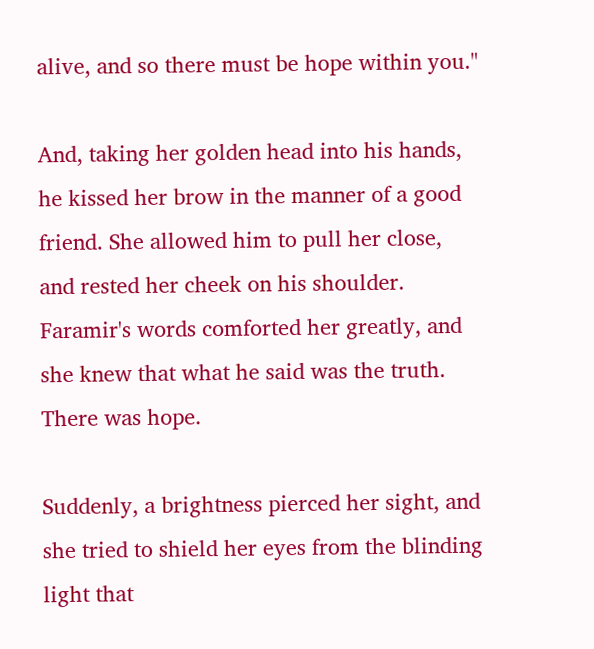alive, and so there must be hope within you."

And, taking her golden head into his hands, he kissed her brow in the manner of a good friend. She allowed him to pull her close, and rested her cheek on his shoulder. Faramir's words comforted her greatly, and she knew that what he said was the truth. There was hope.

Suddenly, a brightness pierced her sight, and she tried to shield her eyes from the blinding light that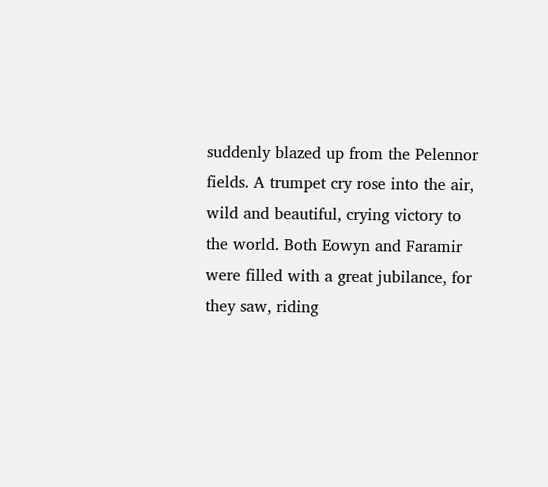suddenly blazed up from the Pelennor fields. A trumpet cry rose into the air, wild and beautiful, crying victory to the world. Both Eowyn and Faramir were filled with a great jubilance, for they saw, riding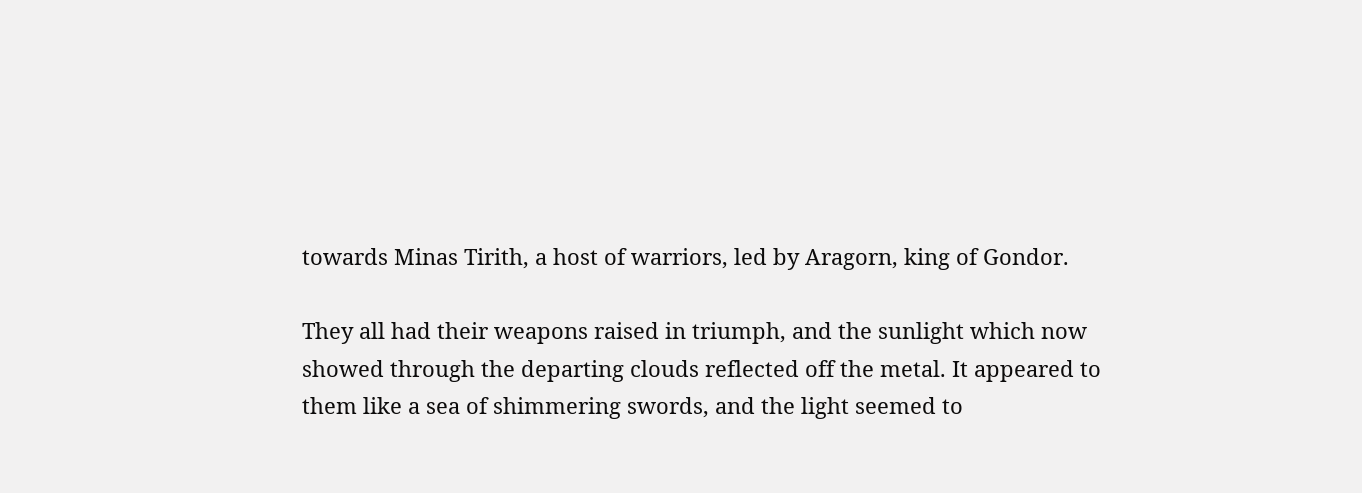towards Minas Tirith, a host of warriors, led by Aragorn, king of Gondor.

They all had their weapons raised in triumph, and the sunlight which now showed through the departing clouds reflected off the metal. It appeared to them like a sea of shimmering swords, and the light seemed to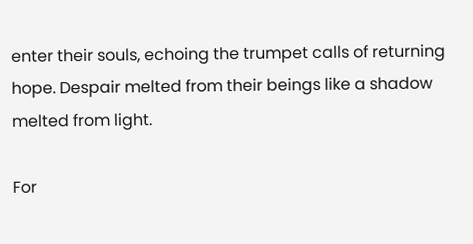enter their souls, echoing the trumpet calls of returning hope. Despair melted from their beings like a shadow melted from light.

For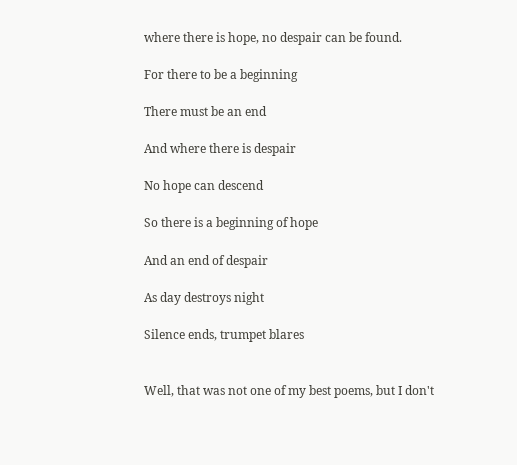where there is hope, no despair can be found.

For there to be a beginning

There must be an end

And where there is despair

No hope can descend

So there is a beginning of hope

And an end of despair

As day destroys night

Silence ends, trumpet blares


Well, that was not one of my best poems, but I don't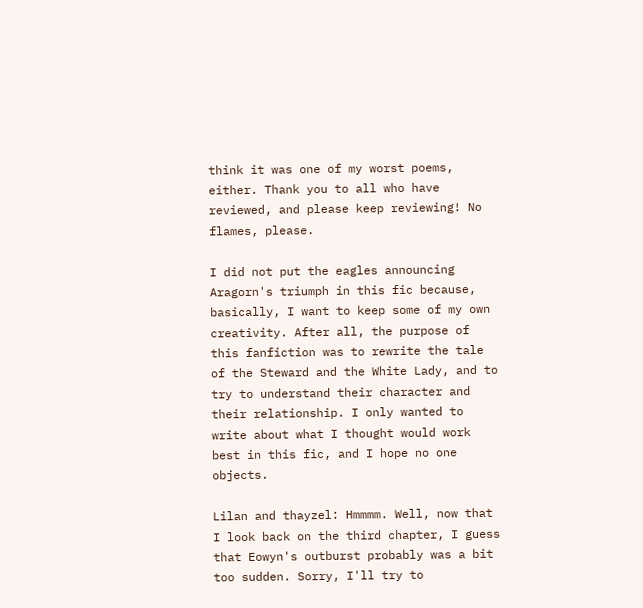think it was one of my worst poems, either. Thank you to all who have reviewed, and please keep reviewing! No flames, please.

I did not put the eagles announcing Aragorn's triumph in this fic because, basically, I want to keep some of my own creativity. After all, the purpose of this fanfiction was to rewrite the tale of the Steward and the White Lady, and to try to understand their character and their relationship. I only wanted to write about what I thought would work best in this fic, and I hope no one objects.

Lilan and thayzel: Hmmmm. Well, now that I look back on the third chapter, I guess that Eowyn's outburst probably was a bit too sudden. Sorry, I'll try to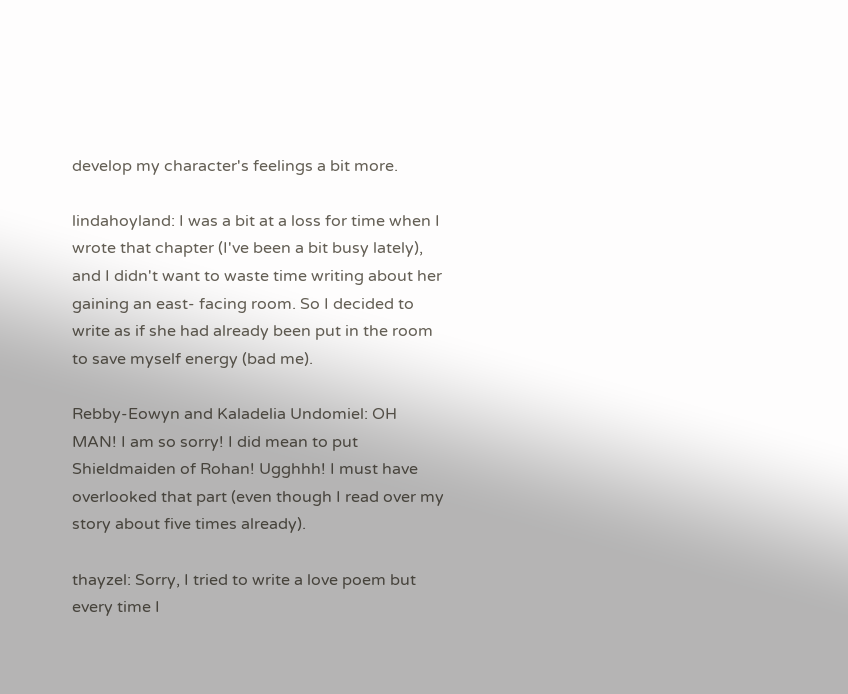develop my character's feelings a bit more.

lindahoyland: I was a bit at a loss for time when I wrote that chapter (I've been a bit busy lately), and I didn't want to waste time writing about her gaining an east- facing room. So I decided to write as if she had already been put in the room to save myself energy (bad me).

Rebby-Eowyn and Kaladelia Undomiel: OH MAN! I am so sorry! I did mean to put Shieldmaiden of Rohan! Ugghhh! I must have overlooked that part (even though I read over my story about five times already).

thayzel: Sorry, I tried to write a love poem but every time I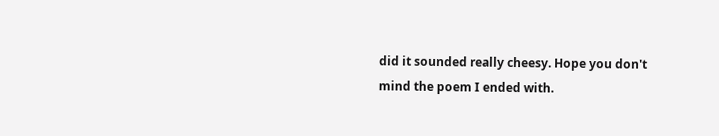did it sounded really cheesy. Hope you don't mind the poem I ended with.